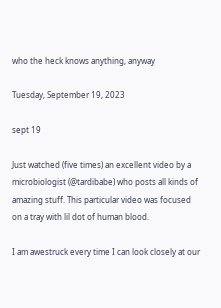who the heck knows anything, anyway

Tuesday, September 19, 2023

sept 19

Just watched (five times) an excellent video by a microbiologist (@tardibabe) who posts all kinds of amazing stuff. This particular video was focused on a tray with lil dot of human blood.

I am awestruck every time I can look closely at our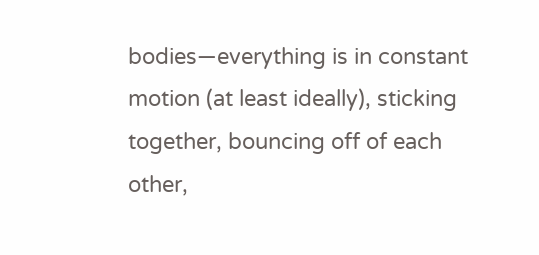bodies—everything is in constant motion (at least ideally), sticking together, bouncing off of each other,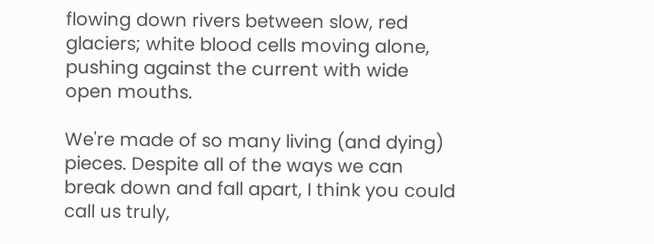flowing down rivers between slow, red glaciers; white blood cells moving alone, pushing against the current with wide open mouths.

We're made of so many living (and dying) pieces. Despite all of the ways we can break down and fall apart, I think you could call us truly,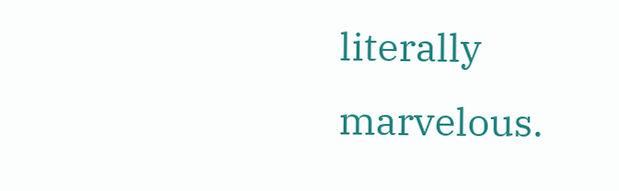literally marvelous.